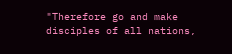"Therefore go and make disciples of all nations,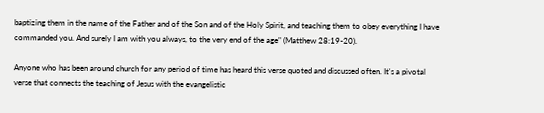baptizing them in the name of the Father and of the Son and of the Holy Spirit, and teaching them to obey everything I have commanded you. And surely I am with you always, to the very end of the age" (Matthew 28:19-20).

Anyone who has been around church for any period of time has heard this verse quoted and discussed often. It's a pivotal verse that connects the teaching of Jesus with the evangelistic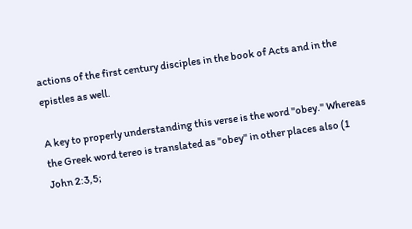actions of the first century disciples in the book of Acts and in the epistles as well.

A key to properly understanding this verse is the word "obey." Whereas the Greek word tereo is translated as "obey" in other places also (1 John 2:3,5;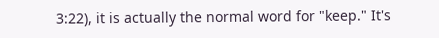3:22), it is actually the normal word for "keep." It's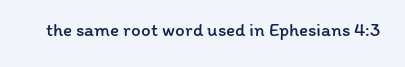the same root word used in Ephesians 4:3